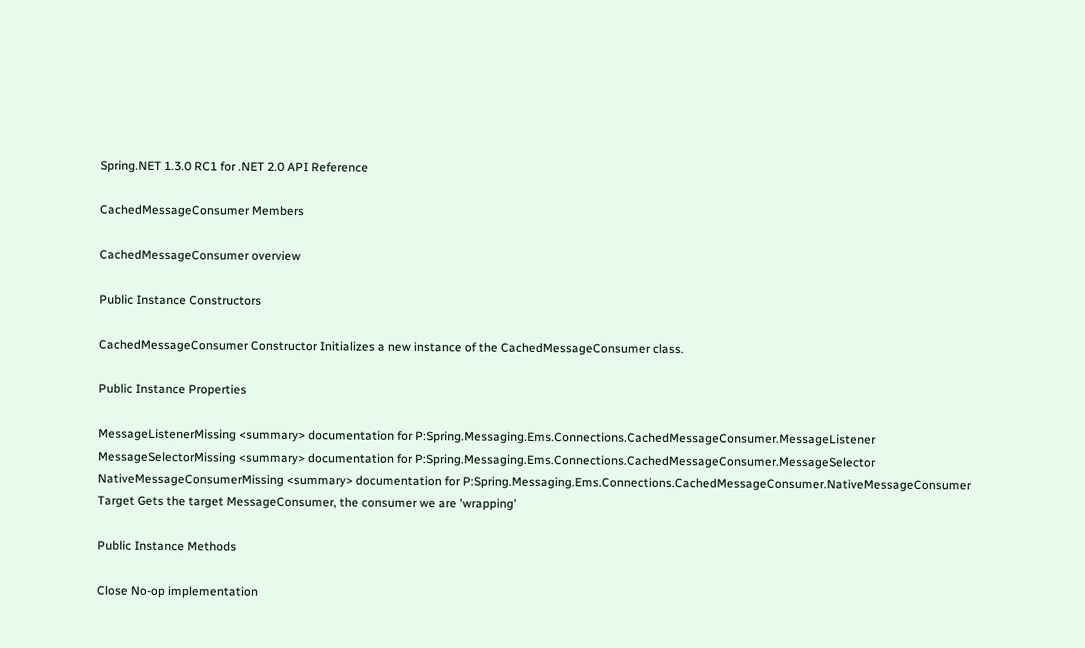Spring.NET 1.3.0 RC1 for .NET 2.0 API Reference

CachedMessageConsumer Members

CachedMessageConsumer overview

Public Instance Constructors

CachedMessageConsumer Constructor Initializes a new instance of the CachedMessageConsumer class.

Public Instance Properties

MessageListenerMissing <summary> documentation for P:Spring.Messaging.Ems.Connections.CachedMessageConsumer.MessageListener
MessageSelectorMissing <summary> documentation for P:Spring.Messaging.Ems.Connections.CachedMessageConsumer.MessageSelector
NativeMessageConsumerMissing <summary> documentation for P:Spring.Messaging.Ems.Connections.CachedMessageConsumer.NativeMessageConsumer
Target Gets the target MessageConsumer, the consumer we are 'wrapping'

Public Instance Methods

Close No-op implementation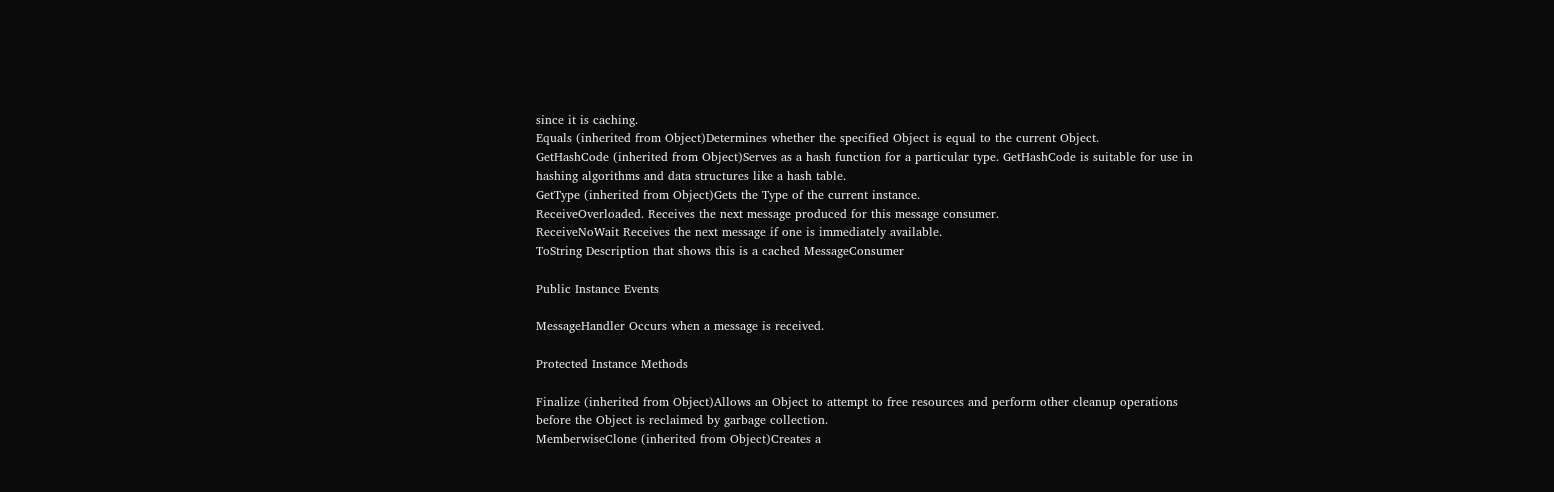since it is caching.
Equals (inherited from Object)Determines whether the specified Object is equal to the current Object.
GetHashCode (inherited from Object)Serves as a hash function for a particular type. GetHashCode is suitable for use in hashing algorithms and data structures like a hash table.
GetType (inherited from Object)Gets the Type of the current instance.
ReceiveOverloaded. Receives the next message produced for this message consumer.
ReceiveNoWait Receives the next message if one is immediately available.
ToString Description that shows this is a cached MessageConsumer

Public Instance Events

MessageHandler Occurs when a message is received.

Protected Instance Methods

Finalize (inherited from Object)Allows an Object to attempt to free resources and perform other cleanup operations before the Object is reclaimed by garbage collection.
MemberwiseClone (inherited from Object)Creates a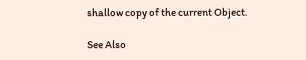shallow copy of the current Object.

See Also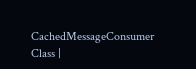CachedMessageConsumer Class |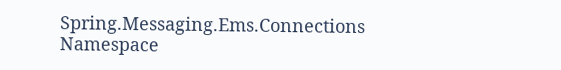Spring.Messaging.Ems.Connections Namespace